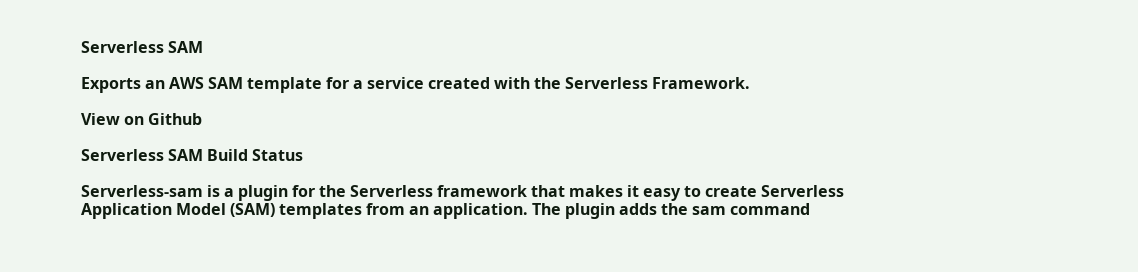Serverless SAM

Exports an AWS SAM template for a service created with the Serverless Framework.

View on Github

Serverless SAM Build Status

Serverless-sam is a plugin for the Serverless framework that makes it easy to create Serverless Application Model (SAM) templates from an application. The plugin adds the sam command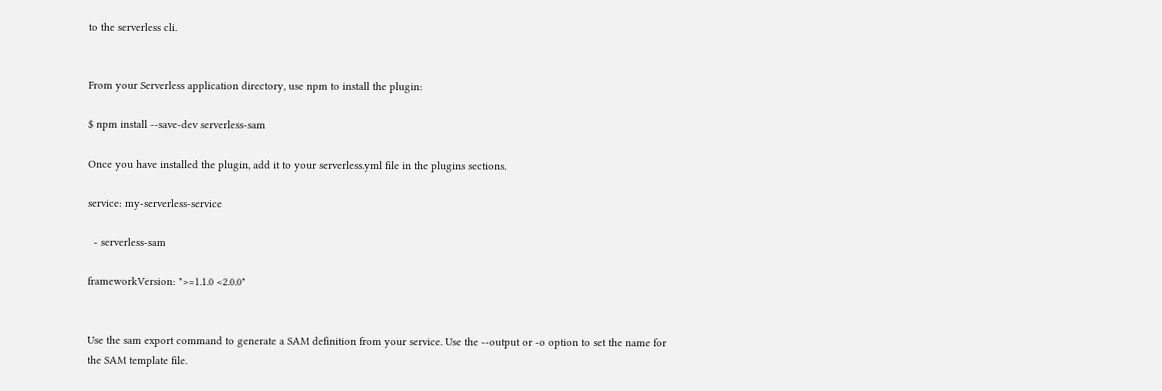to the serverless cli.


From your Serverless application directory, use npm to install the plugin:

$ npm install --save-dev serverless-sam

Once you have installed the plugin, add it to your serverless.yml file in the plugins sections.

service: my-serverless-service

  - serverless-sam

frameworkVersion: ">=1.1.0 <2.0.0"


Use the sam export command to generate a SAM definition from your service. Use the --output or -o option to set the name for the SAM template file.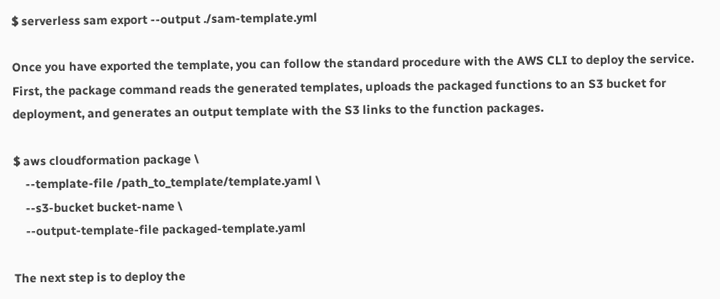$ serverless sam export --output ./sam-template.yml

Once you have exported the template, you can follow the standard procedure with the AWS CLI to deploy the service. First, the package command reads the generated templates, uploads the packaged functions to an S3 bucket for deployment, and generates an output template with the S3 links to the function packages.

$ aws cloudformation package \
    --template-file /path_to_template/template.yaml \
    --s3-bucket bucket-name \
    --output-template-file packaged-template.yaml

The next step is to deploy the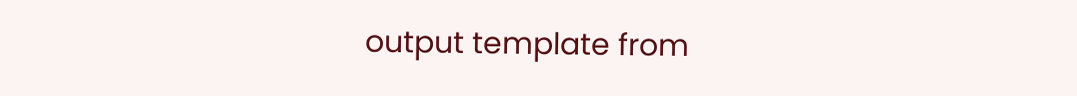output template from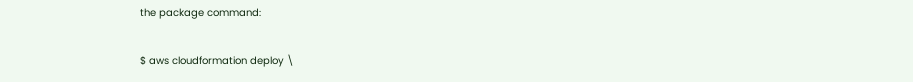the package command:

$ aws cloudformation deploy \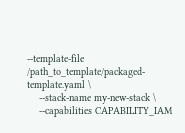--template-file /path_to_template/packaged-template.yaml \
    --stack-name my-new-stack \
    --capabilities CAPABILITY_IAM